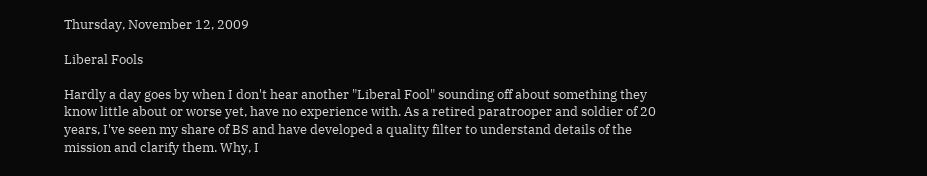Thursday, November 12, 2009

Liberal Fools

Hardly a day goes by when I don't hear another "Liberal Fool" sounding off about something they know little about or worse yet, have no experience with. As a retired paratrooper and soldier of 20 years, I've seen my share of BS and have developed a quality filter to understand details of the mission and clarify them. Why, I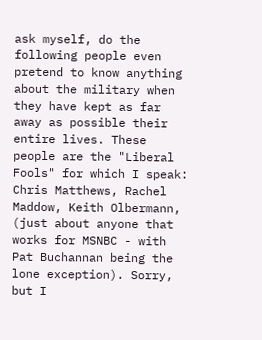ask myself, do the following people even pretend to know anything about the military when they have kept as far away as possible their entire lives. These people are the "Liberal Fools" for which I speak: Chris Matthews, Rachel Maddow, Keith Olbermann, (just about anyone that works for MSNBC - with Pat Buchannan being the lone exception). Sorry, but I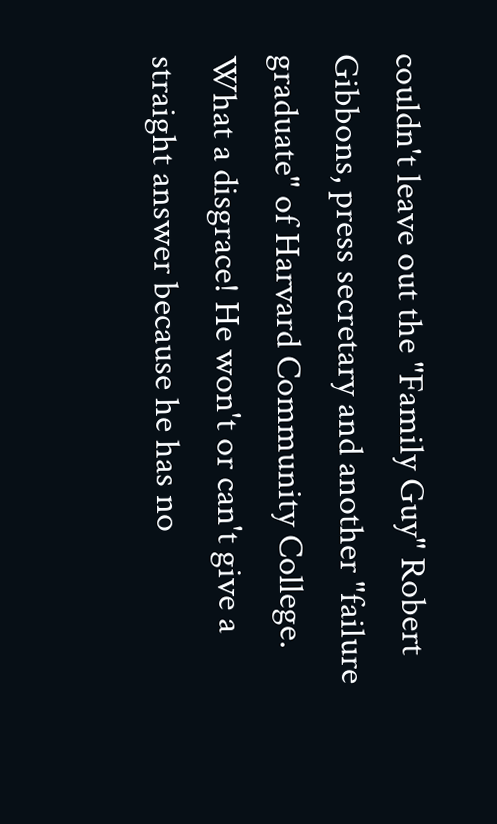couldn't leave out the "Family Guy" Robert Gibbons, press secretary and another "failure graduate" of Harvard Community College. What a disgrace! He won't or can't give a straight answer because he has no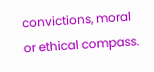convictions, moral or ethical compass.